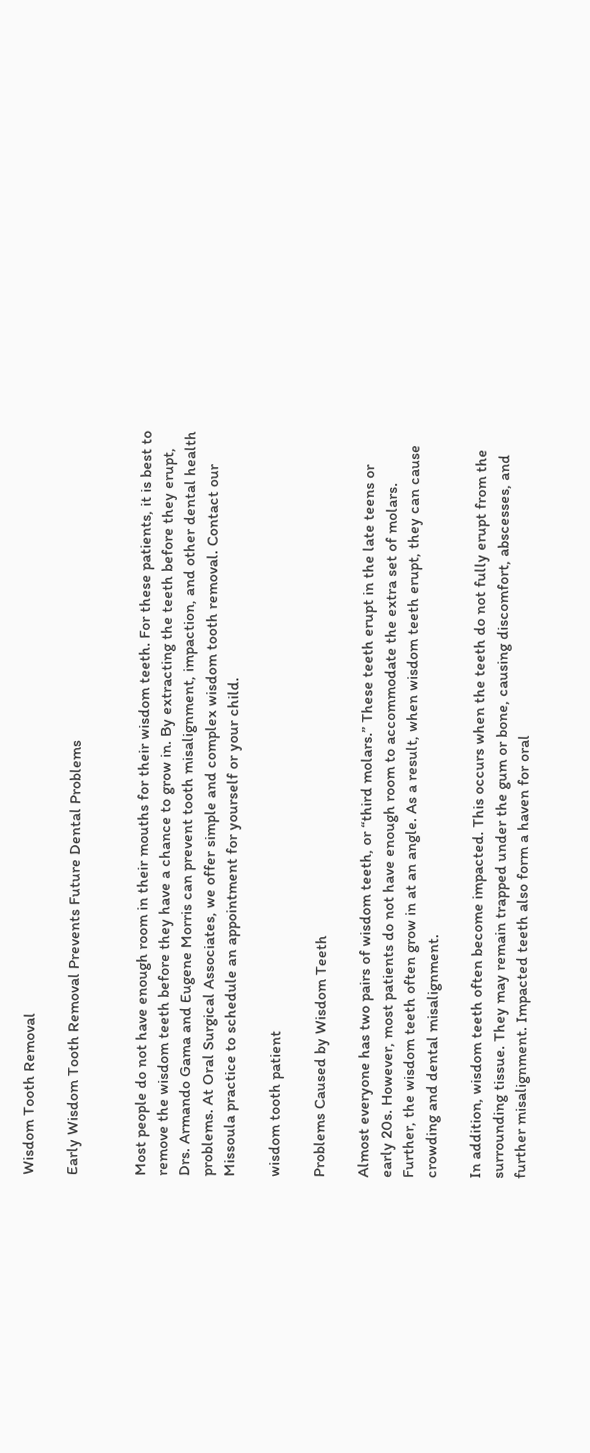Wisdom Tooth Removal

Early Wisdom Tooth Removal Prevents Future Dental Problems


Most people do not have enough room in their mouths for their wisdom teeth. For these patients, it is best to remove the wisdom teeth before they have a chance to grow in. By extracting the teeth before they erupt, Drs. Armando Gama and Eugene Morris can prevent tooth misalignment, impaction, and other dental health problems. At Oral Surgical Associates, we offer simple and complex wisdom tooth removal. Contact our Missoula practice to schedule an appointment for yourself or your child.

wisdom tooth patient

Problems Caused by Wisdom Teeth

Almost everyone has two pairs of wisdom teeth, or “third molars.” These teeth erupt in the late teens or early 20s. However, most patients do not have enough room to accommodate the extra set of molars. Further, the wisdom teeth often grow in at an angle. As a result, when wisdom teeth erupt, they can cause crowding and dental misalignment.

In addition, wisdom teeth often become impacted. This occurs when the teeth do not fully erupt from the surrounding tissue. They may remain trapped under the gum or bone, causing discomfort, abscesses, and further misalignment. Impacted teeth also form a haven for oral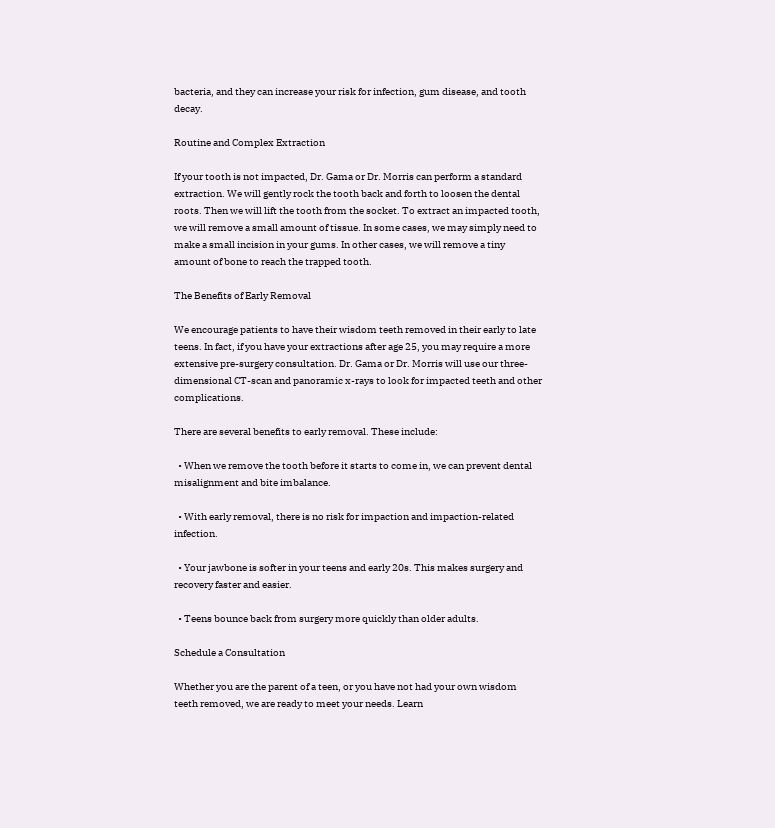bacteria, and they can increase your risk for infection, gum disease, and tooth decay.

Routine and Complex Extraction

If your tooth is not impacted, Dr. Gama or Dr. Morris can perform a standard extraction. We will gently rock the tooth back and forth to loosen the dental roots. Then we will lift the tooth from the socket. To extract an impacted tooth, we will remove a small amount of tissue. In some cases, we may simply need to make a small incision in your gums. In other cases, we will remove a tiny amount of bone to reach the trapped tooth.

The Benefits of Early Removal

We encourage patients to have their wisdom teeth removed in their early to late teens. In fact, if you have your extractions after age 25, you may require a more extensive pre-surgery consultation. Dr. Gama or Dr. Morris will use our three-dimensional CT-scan and panoramic x-rays to look for impacted teeth and other complications.

There are several benefits to early removal. These include:

  • When we remove the tooth before it starts to come in, we can prevent dental misalignment and bite imbalance.

  • With early removal, there is no risk for impaction and impaction-related infection.

  • Your jawbone is softer in your teens and early 20s. This makes surgery and recovery faster and easier.

  • Teens bounce back from surgery more quickly than older adults.

Schedule a Consultation

Whether you are the parent of a teen, or you have not had your own wisdom teeth removed, we are ready to meet your needs. Learn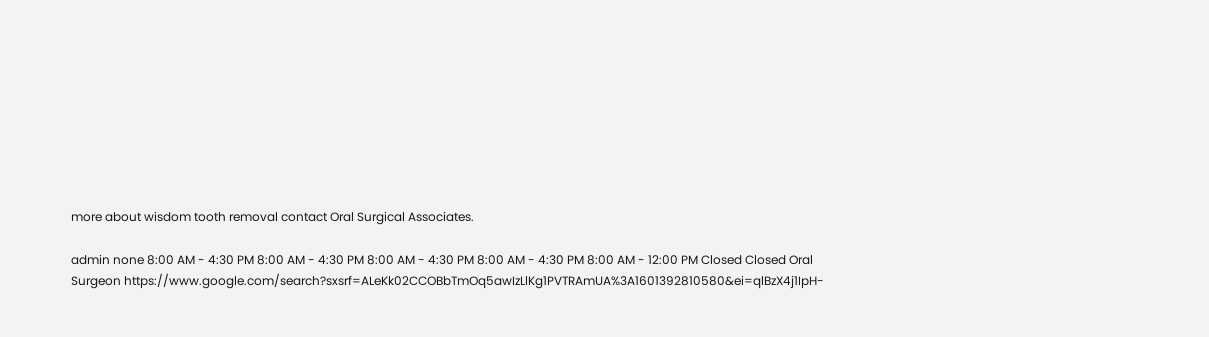more about wisdom tooth removal contact Oral Surgical Associates.

admin none 8:00 AM - 4:30 PM 8:00 AM - 4:30 PM 8:00 AM - 4:30 PM 8:00 AM - 4:30 PM 8:00 AM - 12:00 PM Closed Closed Oral Surgeon https://www.google.com/search?sxsrf=ALeKk02CCOBbTmOq5awIzLlKg1PVTRAmUA%3A1601392810580&ei=qlBzX4j1IpH-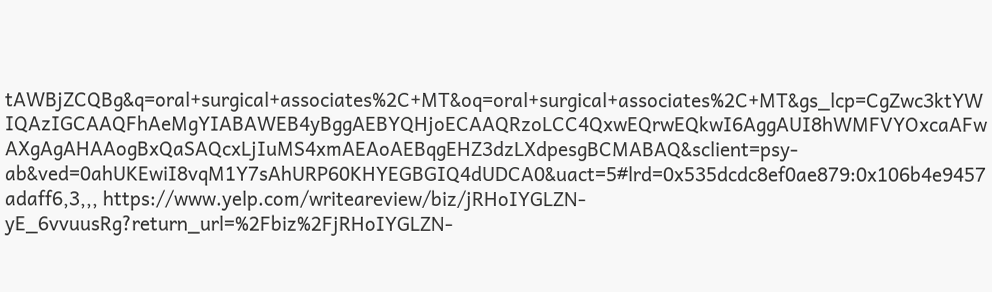tAWBjZCQBg&q=oral+surgical+associates%2C+MT&oq=oral+surgical+associates%2C+MT&gs_lcp=CgZwc3ktYWIQAzIGCAAQFhAeMgYIABAWEB4yBggAEBYQHjoECAAQRzoLCC4QxwEQrwEQkwI6AggAUI8hWMFVYOxcaAFwAXgAgAHAAogBxQaSAQcxLjIuMS4xmAEAoAEBqgEHZ3dzLXdpesgBCMABAQ&sclient=psy-ab&ved=0ahUKEwiI8vqM1Y7sAhURP60KHYEGBGIQ4dUDCA0&uact=5#lrd=0x535dcdc8ef0ae879:0x106b4e9457adaff6,3,,, https://www.yelp.com/writeareview/biz/jRHoIYGLZN-yE_6vvuusRg?return_url=%2Fbiz%2FjRHoIYGLZN-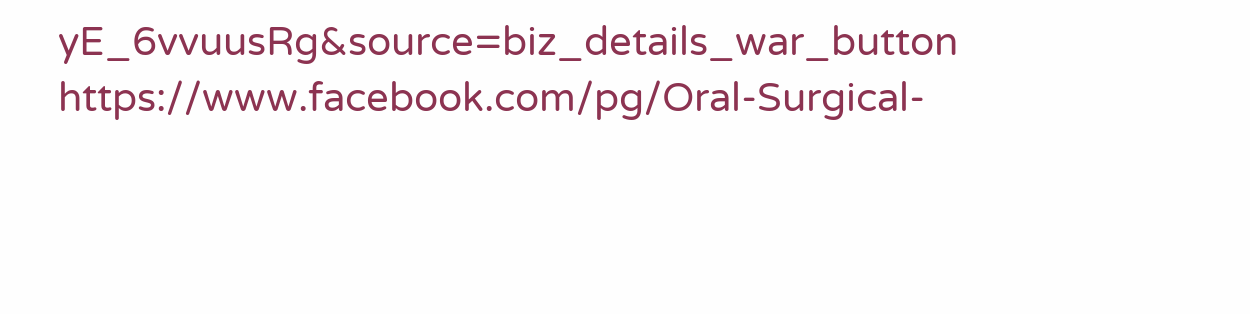yE_6vvuusRg&source=biz_details_war_button https://www.facebook.com/pg/Oral-Surgical-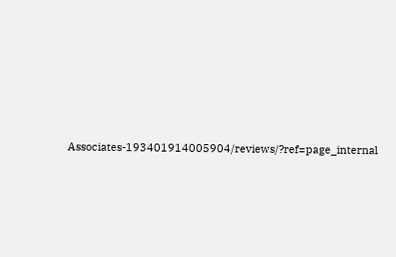Associates-193401914005904/reviews/?ref=page_internal